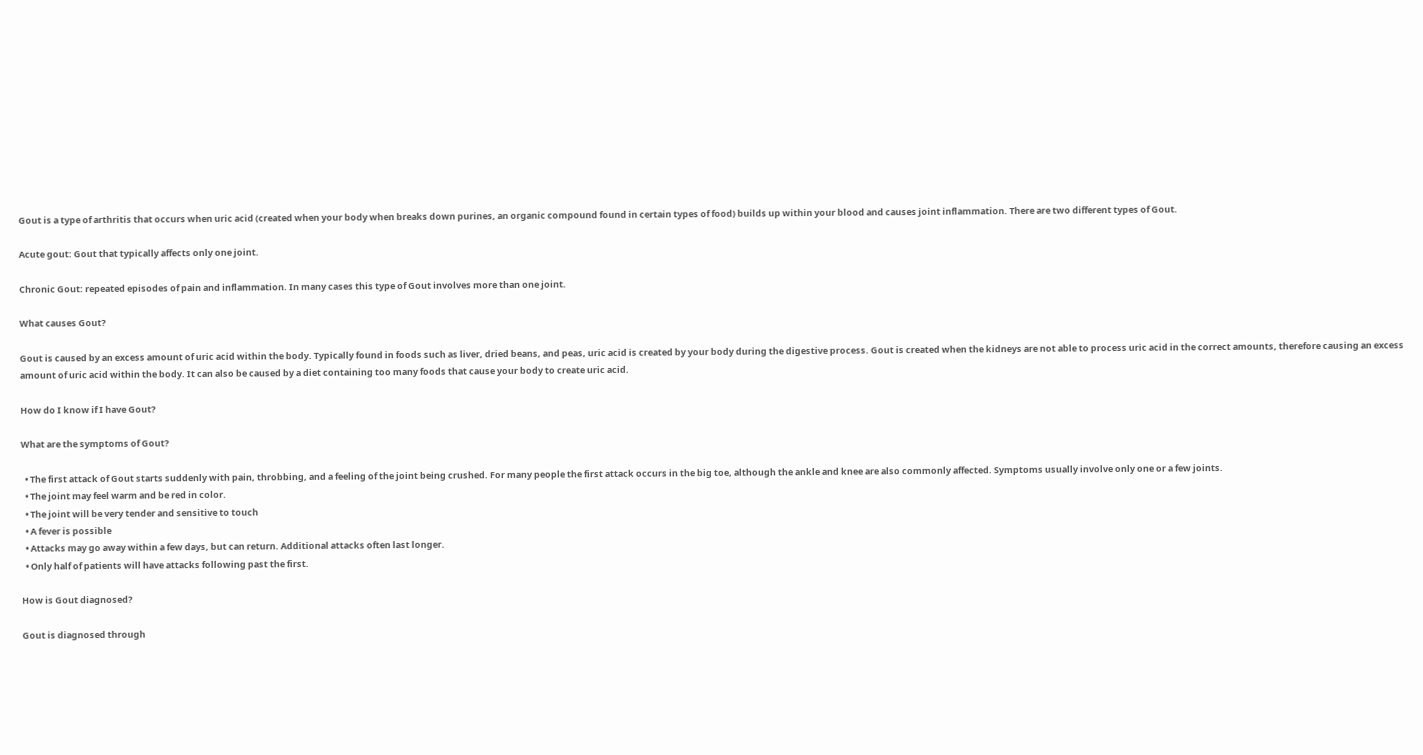Gout is a type of arthritis that occurs when uric acid (created when your body when breaks down purines, an organic compound found in certain types of food) builds up within your blood and causes joint inflammation. There are two different types of Gout.

Acute gout: Gout that typically affects only one joint.

Chronic Gout: repeated episodes of pain and inflammation. In many cases this type of Gout involves more than one joint.

What causes Gout?

Gout is caused by an excess amount of uric acid within the body. Typically found in foods such as liver, dried beans, and peas, uric acid is created by your body during the digestive process. Gout is created when the kidneys are not able to process uric acid in the correct amounts, therefore causing an excess amount of uric acid within the body. It can also be caused by a diet containing too many foods that cause your body to create uric acid.

How do I know if I have Gout?

What are the symptoms of Gout?

  • The first attack of Gout starts suddenly with pain, throbbing, and a feeling of the joint being crushed. For many people the first attack occurs in the big toe, although the ankle and knee are also commonly affected. Symptoms usually involve only one or a few joints.
  • The joint may feel warm and be red in color.
  • The joint will be very tender and sensitive to touch
  • A fever is possible
  • Attacks may go away within a few days, but can return. Additional attacks often last longer.
  • Only half of patients will have attacks following past the first.

How is Gout diagnosed?

Gout is diagnosed through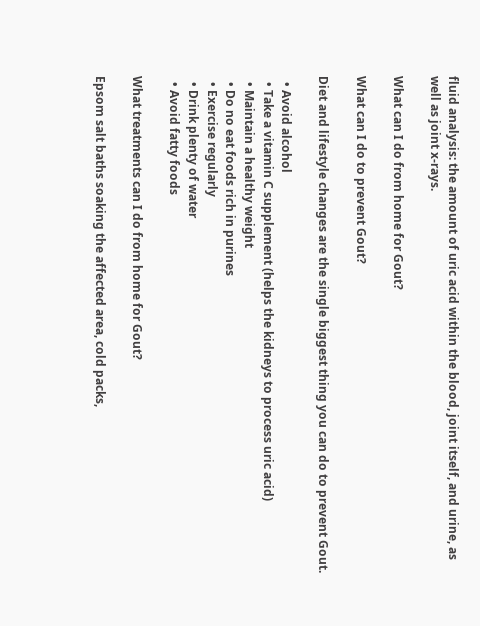fluid analysis: the amount of uric acid within the blood, joint itself, and urine, as well as joint x-rays.

What can I do from home for Gout?

What can I do to prevent Gout?

Diet and lifestyle changes are the single biggest thing you can do to prevent Gout.

  • Avoid alcohol
  • Take a vitamin C supplement (helps the kidneys to process uric acid)
  • Maintain a healthy weight
  • Do no eat foods rich in purines
  • Exercise regularly
  • Drink plenty of water
  • Avoid fatty foods

What treatments can I do from home for Gout?

Epsom salt baths soaking the affected area, cold packs,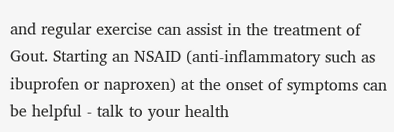and regular exercise can assist in the treatment of Gout. Starting an NSAID (anti-inflammatory such as ibuprofen or naproxen) at the onset of symptoms can be helpful - talk to your health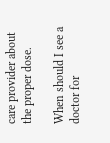care provider about the proper dose.

When should I see a doctor for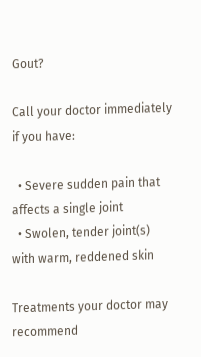Gout?

Call your doctor immediately if you have:

  • Severe sudden pain that affects a single joint
  • Swolen, tender joint(s) with warm, reddened skin

Treatments your doctor may recommend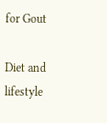for Gout

Diet and lifestyle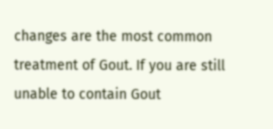changes are the most common treatment of Gout. If you are still unable to contain Gout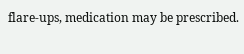flare-ups, medication may be prescribed.